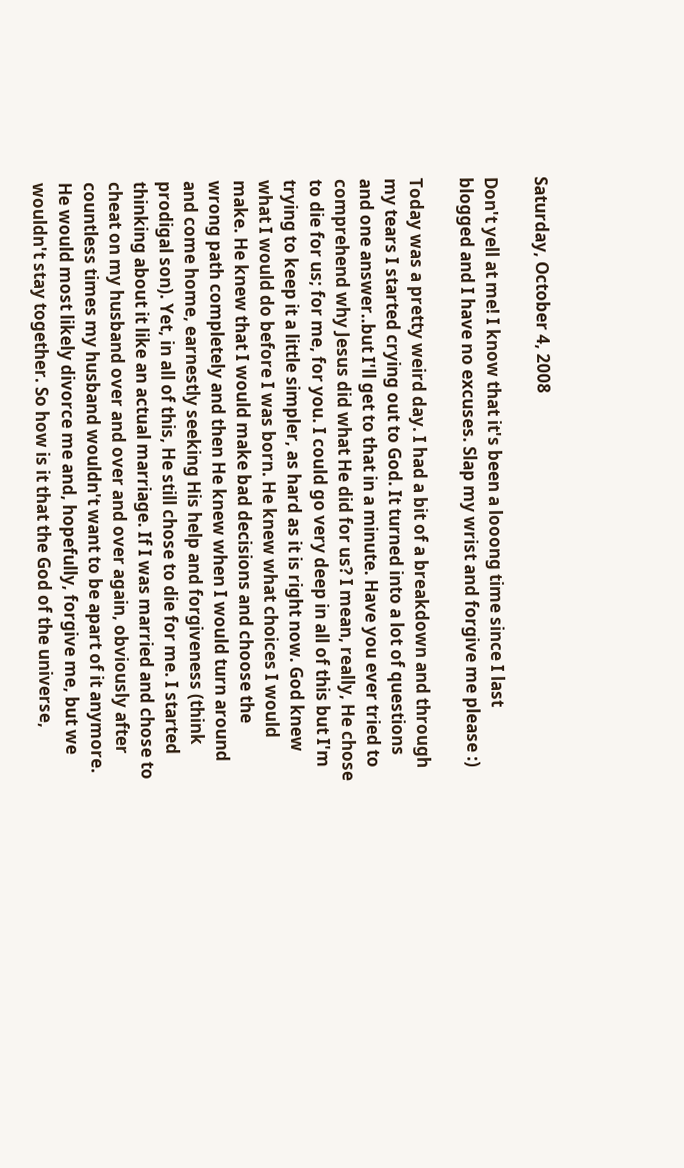Saturday, October 4, 2008

Don't yell at me! I know that it's been a looong time since I last blogged and I have no excuses. Slap my wrist and forgive me please :)

Today was a pretty weird day. I had a bit of a breakdown and through my tears I started crying out to God. It turned into a lot of questions and one answer..but I'll get to that in a minute. Have you ever tried to comprehend why Jesus did what He did for us? I mean, really, He chose to die for us; for me, for you. I could go very deep in all of this but I'm trying to keep it a little simpler, as hard as it is right now. God knew what I would do before I was born. He knew what choices I would make. He knew that I would make bad decisions and choose the wrong path completely and then He knew when I would turn around and come home, earnestly seeking His help and forgiveness (think prodigal son). Yet, in all of this, He still chose to die for me. I started thinking about it like an actual marriage. If I was married and chose to cheat on my husband over and over and over again, obviously after countless times my husband wouldn't want to be apart of it anymore. He would most likely divorce me and, hopefully, forgive me, but we wouldn't stay together. So how is it that the God of the universe,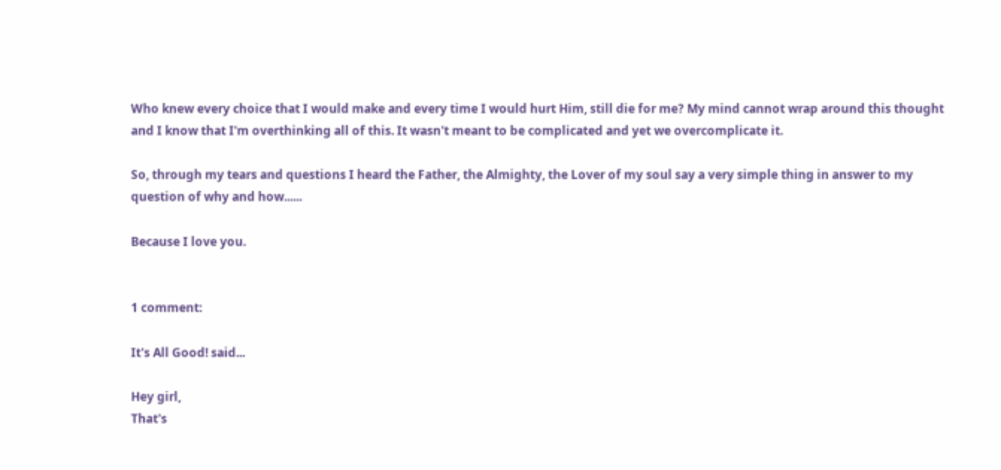Who knew every choice that I would make and every time I would hurt Him, still die for me? My mind cannot wrap around this thought and I know that I'm overthinking all of this. It wasn't meant to be complicated and yet we overcomplicate it.

So, through my tears and questions I heard the Father, the Almighty, the Lover of my soul say a very simple thing in answer to my question of why and how......

Because I love you.


1 comment:

It's All Good! said...

Hey girl,
That's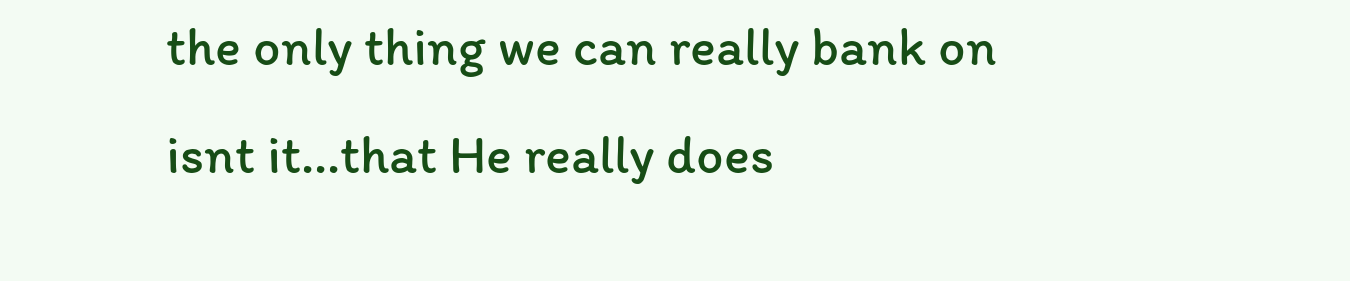the only thing we can really bank on isnt it...that He really does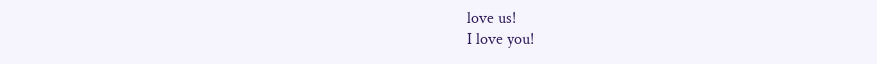love us!
I love you!